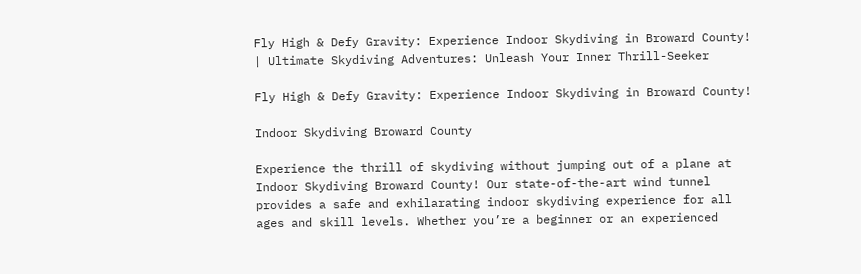Fly High & Defy Gravity: Experience Indoor Skydiving in Broward County! | Ultimate Skydiving Adventures: Unleash Your Inner Thrill-Seeker

Fly High & Defy Gravity: Experience Indoor Skydiving in Broward County!

Indoor Skydiving Broward County

Experience the thrill of skydiving without jumping out of a plane at Indoor Skydiving Broward County! Our state-of-the-art wind tunnel provides a safe and exhilarating indoor skydiving experience for all ages and skill levels. Whether you’re a beginner or an experienced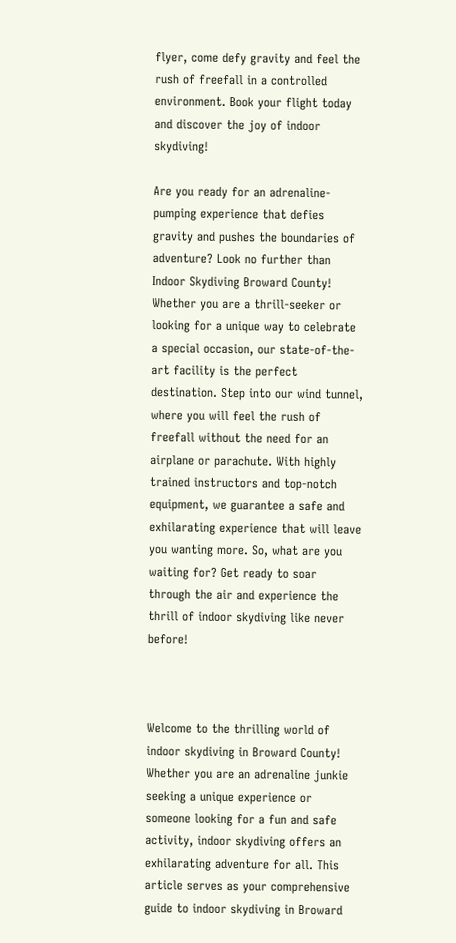flyer, come defy gravity and feel the rush of freefall in a controlled environment. Book your flight today and discover the joy of indoor skydiving!

Are you ready for an adrenaline-pumping experience that defies gravity and pushes the boundaries of adventure? Look no further than Indoor Skydiving Broward County! Whether you are a thrill-seeker or looking for a unique way to celebrate a special occasion, our state-of-the-art facility is the perfect destination. Step into our wind tunnel, where you will feel the rush of freefall without the need for an airplane or parachute. With highly trained instructors and top-notch equipment, we guarantee a safe and exhilarating experience that will leave you wanting more. So, what are you waiting for? Get ready to soar through the air and experience the thrill of indoor skydiving like never before!



Welcome to the thrilling world of indoor skydiving in Broward County! Whether you are an adrenaline junkie seeking a unique experience or someone looking for a fun and safe activity, indoor skydiving offers an exhilarating adventure for all. This article serves as your comprehensive guide to indoor skydiving in Broward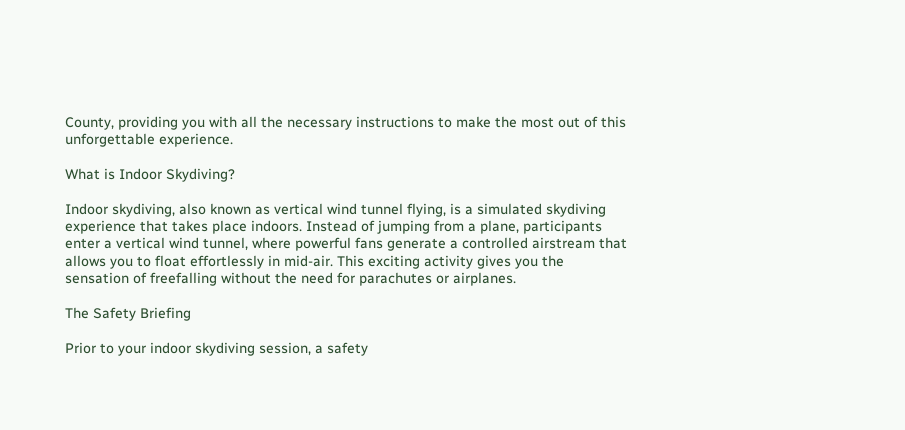County, providing you with all the necessary instructions to make the most out of this unforgettable experience.

What is Indoor Skydiving?

Indoor skydiving, also known as vertical wind tunnel flying, is a simulated skydiving experience that takes place indoors. Instead of jumping from a plane, participants enter a vertical wind tunnel, where powerful fans generate a controlled airstream that allows you to float effortlessly in mid-air. This exciting activity gives you the sensation of freefalling without the need for parachutes or airplanes.

The Safety Briefing

Prior to your indoor skydiving session, a safety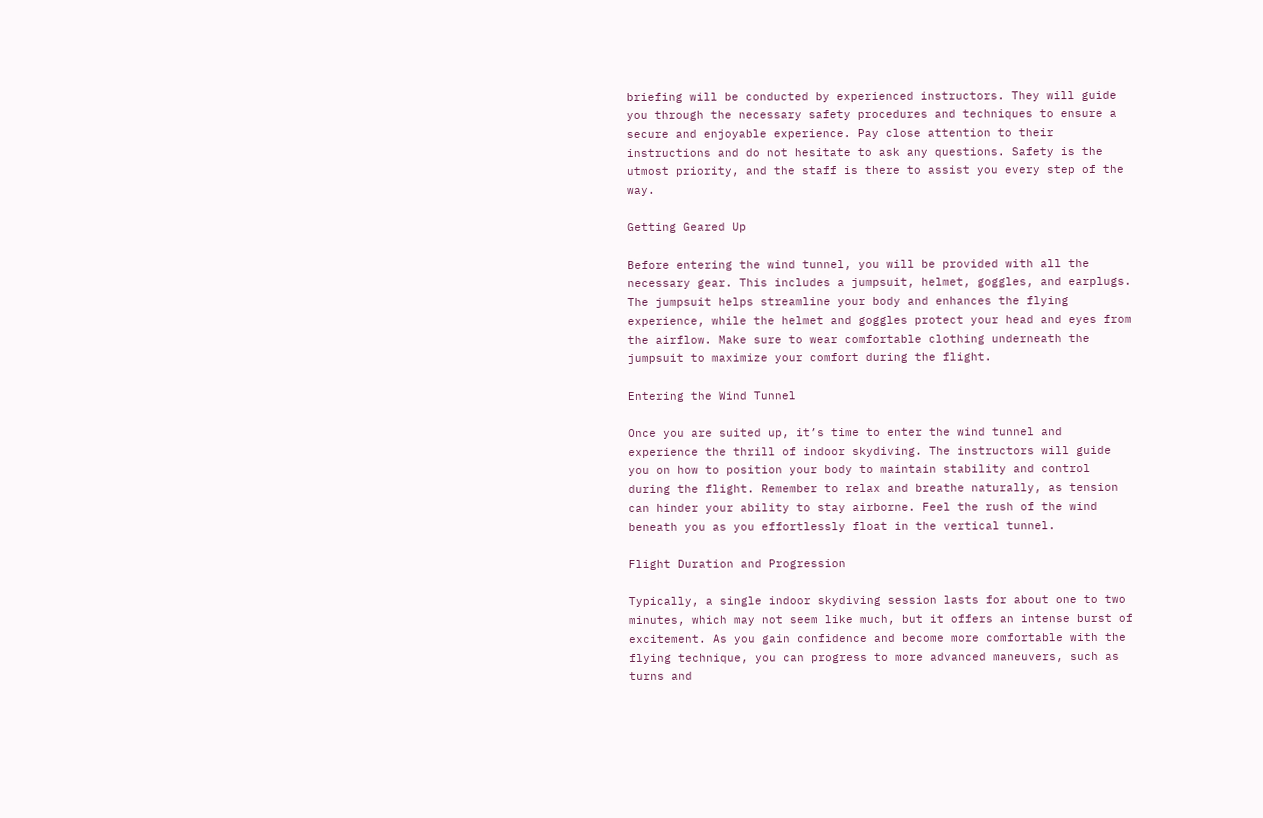briefing will be conducted by experienced instructors. They will guide you through the necessary safety procedures and techniques to ensure a secure and enjoyable experience. Pay close attention to their instructions and do not hesitate to ask any questions. Safety is the utmost priority, and the staff is there to assist you every step of the way.

Getting Geared Up

Before entering the wind tunnel, you will be provided with all the necessary gear. This includes a jumpsuit, helmet, goggles, and earplugs. The jumpsuit helps streamline your body and enhances the flying experience, while the helmet and goggles protect your head and eyes from the airflow. Make sure to wear comfortable clothing underneath the jumpsuit to maximize your comfort during the flight.

Entering the Wind Tunnel

Once you are suited up, it’s time to enter the wind tunnel and experience the thrill of indoor skydiving. The instructors will guide you on how to position your body to maintain stability and control during the flight. Remember to relax and breathe naturally, as tension can hinder your ability to stay airborne. Feel the rush of the wind beneath you as you effortlessly float in the vertical tunnel.

Flight Duration and Progression

Typically, a single indoor skydiving session lasts for about one to two minutes, which may not seem like much, but it offers an intense burst of excitement. As you gain confidence and become more comfortable with the flying technique, you can progress to more advanced maneuvers, such as turns and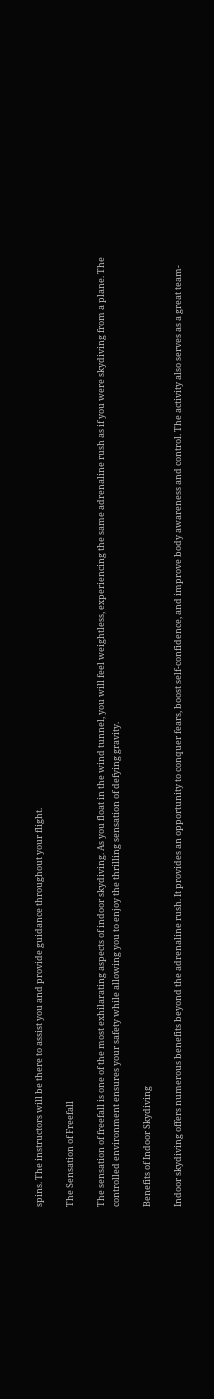spins. The instructors will be there to assist you and provide guidance throughout your flight.

The Sensation of Freefall

The sensation of freefall is one of the most exhilarating aspects of indoor skydiving. As you float in the wind tunnel, you will feel weightless, experiencing the same adrenaline rush as if you were skydiving from a plane. The controlled environment ensures your safety while allowing you to enjoy the thrilling sensation of defying gravity.

Benefits of Indoor Skydiving

Indoor skydiving offers numerous benefits beyond the adrenaline rush. It provides an opportunity to conquer fears, boost self-confidence, and improve body awareness and control. The activity also serves as a great team-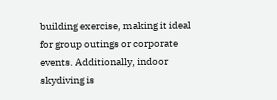building exercise, making it ideal for group outings or corporate events. Additionally, indoor skydiving is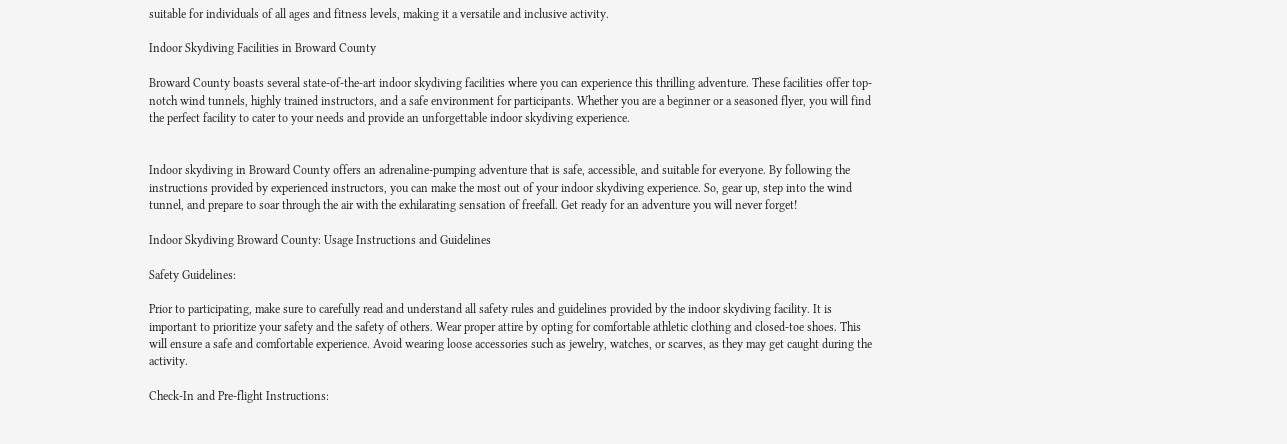suitable for individuals of all ages and fitness levels, making it a versatile and inclusive activity.

Indoor Skydiving Facilities in Broward County

Broward County boasts several state-of-the-art indoor skydiving facilities where you can experience this thrilling adventure. These facilities offer top-notch wind tunnels, highly trained instructors, and a safe environment for participants. Whether you are a beginner or a seasoned flyer, you will find the perfect facility to cater to your needs and provide an unforgettable indoor skydiving experience.


Indoor skydiving in Broward County offers an adrenaline-pumping adventure that is safe, accessible, and suitable for everyone. By following the instructions provided by experienced instructors, you can make the most out of your indoor skydiving experience. So, gear up, step into the wind tunnel, and prepare to soar through the air with the exhilarating sensation of freefall. Get ready for an adventure you will never forget!

Indoor Skydiving Broward County: Usage Instructions and Guidelines

Safety Guidelines:

Prior to participating, make sure to carefully read and understand all safety rules and guidelines provided by the indoor skydiving facility. It is important to prioritize your safety and the safety of others. Wear proper attire by opting for comfortable athletic clothing and closed-toe shoes. This will ensure a safe and comfortable experience. Avoid wearing loose accessories such as jewelry, watches, or scarves, as they may get caught during the activity.

Check-In and Pre-flight Instructions: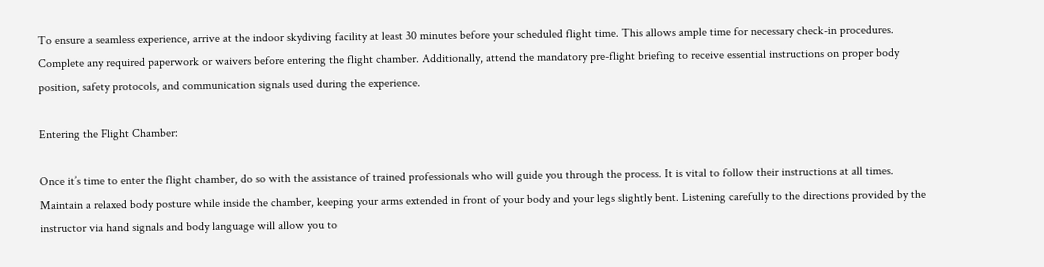To ensure a seamless experience, arrive at the indoor skydiving facility at least 30 minutes before your scheduled flight time. This allows ample time for necessary check-in procedures. Complete any required paperwork or waivers before entering the flight chamber. Additionally, attend the mandatory pre-flight briefing to receive essential instructions on proper body position, safety protocols, and communication signals used during the experience.

Entering the Flight Chamber:

Once it’s time to enter the flight chamber, do so with the assistance of trained professionals who will guide you through the process. It is vital to follow their instructions at all times. Maintain a relaxed body posture while inside the chamber, keeping your arms extended in front of your body and your legs slightly bent. Listening carefully to the directions provided by the instructor via hand signals and body language will allow you to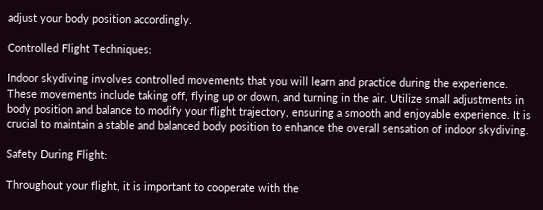adjust your body position accordingly.

Controlled Flight Techniques:

Indoor skydiving involves controlled movements that you will learn and practice during the experience. These movements include taking off, flying up or down, and turning in the air. Utilize small adjustments in body position and balance to modify your flight trajectory, ensuring a smooth and enjoyable experience. It is crucial to maintain a stable and balanced body position to enhance the overall sensation of indoor skydiving.

Safety During Flight:

Throughout your flight, it is important to cooperate with the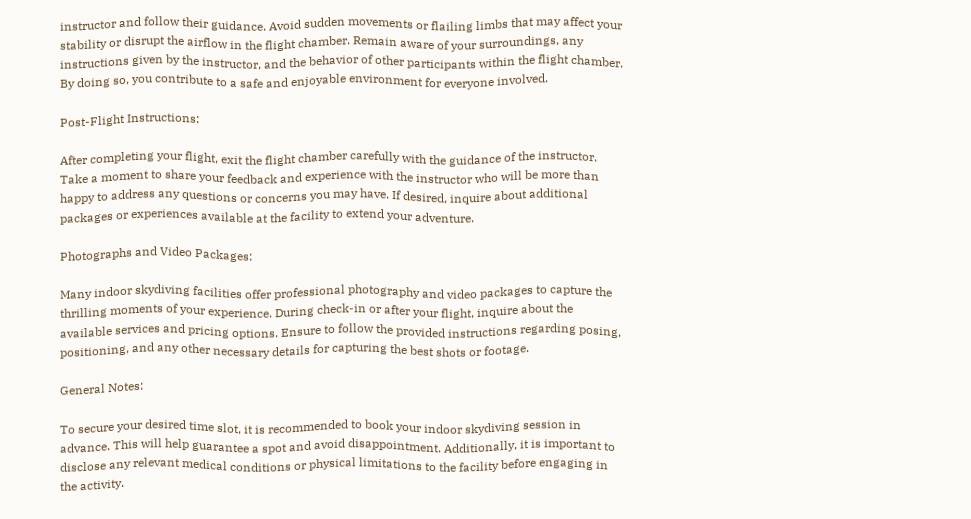instructor and follow their guidance. Avoid sudden movements or flailing limbs that may affect your stability or disrupt the airflow in the flight chamber. Remain aware of your surroundings, any instructions given by the instructor, and the behavior of other participants within the flight chamber. By doing so, you contribute to a safe and enjoyable environment for everyone involved.

Post-Flight Instructions:

After completing your flight, exit the flight chamber carefully with the guidance of the instructor. Take a moment to share your feedback and experience with the instructor who will be more than happy to address any questions or concerns you may have. If desired, inquire about additional packages or experiences available at the facility to extend your adventure.

Photographs and Video Packages:

Many indoor skydiving facilities offer professional photography and video packages to capture the thrilling moments of your experience. During check-in or after your flight, inquire about the available services and pricing options. Ensure to follow the provided instructions regarding posing, positioning, and any other necessary details for capturing the best shots or footage.

General Notes:

To secure your desired time slot, it is recommended to book your indoor skydiving session in advance. This will help guarantee a spot and avoid disappointment. Additionally, it is important to disclose any relevant medical conditions or physical limitations to the facility before engaging in the activity.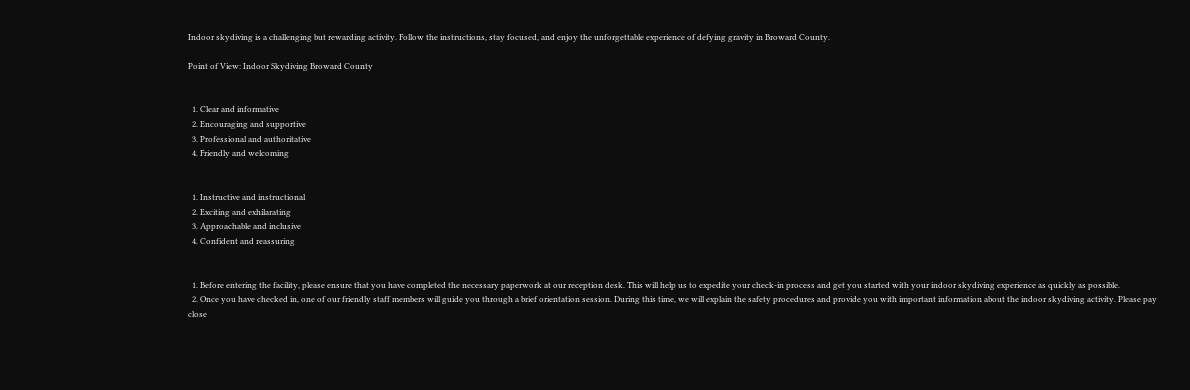Indoor skydiving is a challenging but rewarding activity. Follow the instructions, stay focused, and enjoy the unforgettable experience of defying gravity in Broward County.

Point of View: Indoor Skydiving Broward County


  1. Clear and informative
  2. Encouraging and supportive
  3. Professional and authoritative
  4. Friendly and welcoming


  1. Instructive and instructional
  2. Exciting and exhilarating
  3. Approachable and inclusive
  4. Confident and reassuring


  1. Before entering the facility, please ensure that you have completed the necessary paperwork at our reception desk. This will help us to expedite your check-in process and get you started with your indoor skydiving experience as quickly as possible.
  2. Once you have checked in, one of our friendly staff members will guide you through a brief orientation session. During this time, we will explain the safety procedures and provide you with important information about the indoor skydiving activity. Please pay close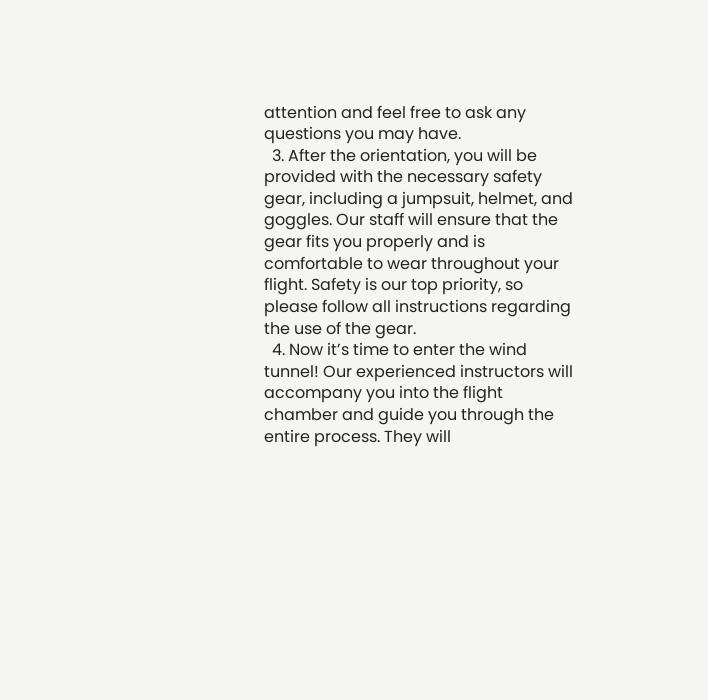attention and feel free to ask any questions you may have.
  3. After the orientation, you will be provided with the necessary safety gear, including a jumpsuit, helmet, and goggles. Our staff will ensure that the gear fits you properly and is comfortable to wear throughout your flight. Safety is our top priority, so please follow all instructions regarding the use of the gear.
  4. Now it’s time to enter the wind tunnel! Our experienced instructors will accompany you into the flight chamber and guide you through the entire process. They will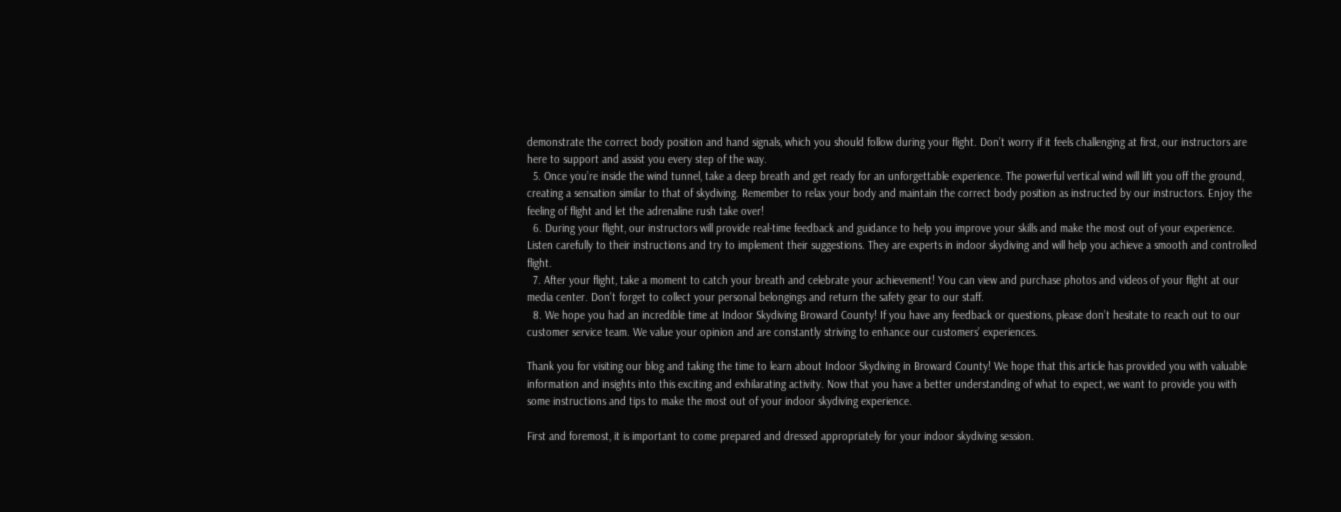demonstrate the correct body position and hand signals, which you should follow during your flight. Don’t worry if it feels challenging at first, our instructors are here to support and assist you every step of the way.
  5. Once you’re inside the wind tunnel, take a deep breath and get ready for an unforgettable experience. The powerful vertical wind will lift you off the ground, creating a sensation similar to that of skydiving. Remember to relax your body and maintain the correct body position as instructed by our instructors. Enjoy the feeling of flight and let the adrenaline rush take over!
  6. During your flight, our instructors will provide real-time feedback and guidance to help you improve your skills and make the most out of your experience. Listen carefully to their instructions and try to implement their suggestions. They are experts in indoor skydiving and will help you achieve a smooth and controlled flight.
  7. After your flight, take a moment to catch your breath and celebrate your achievement! You can view and purchase photos and videos of your flight at our media center. Don’t forget to collect your personal belongings and return the safety gear to our staff.
  8. We hope you had an incredible time at Indoor Skydiving Broward County! If you have any feedback or questions, please don’t hesitate to reach out to our customer service team. We value your opinion and are constantly striving to enhance our customers’ experiences.

Thank you for visiting our blog and taking the time to learn about Indoor Skydiving in Broward County! We hope that this article has provided you with valuable information and insights into this exciting and exhilarating activity. Now that you have a better understanding of what to expect, we want to provide you with some instructions and tips to make the most out of your indoor skydiving experience.

First and foremost, it is important to come prepared and dressed appropriately for your indoor skydiving session.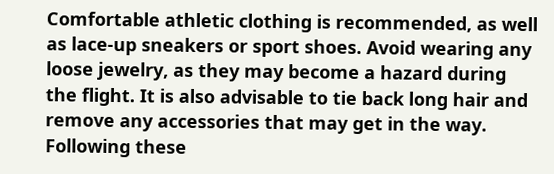Comfortable athletic clothing is recommended, as well as lace-up sneakers or sport shoes. Avoid wearing any loose jewelry, as they may become a hazard during the flight. It is also advisable to tie back long hair and remove any accessories that may get in the way. Following these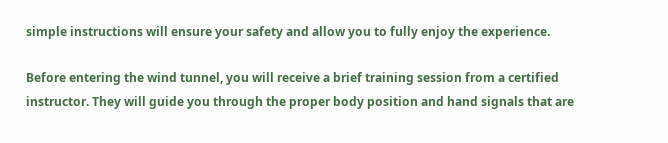simple instructions will ensure your safety and allow you to fully enjoy the experience.

Before entering the wind tunnel, you will receive a brief training session from a certified instructor. They will guide you through the proper body position and hand signals that are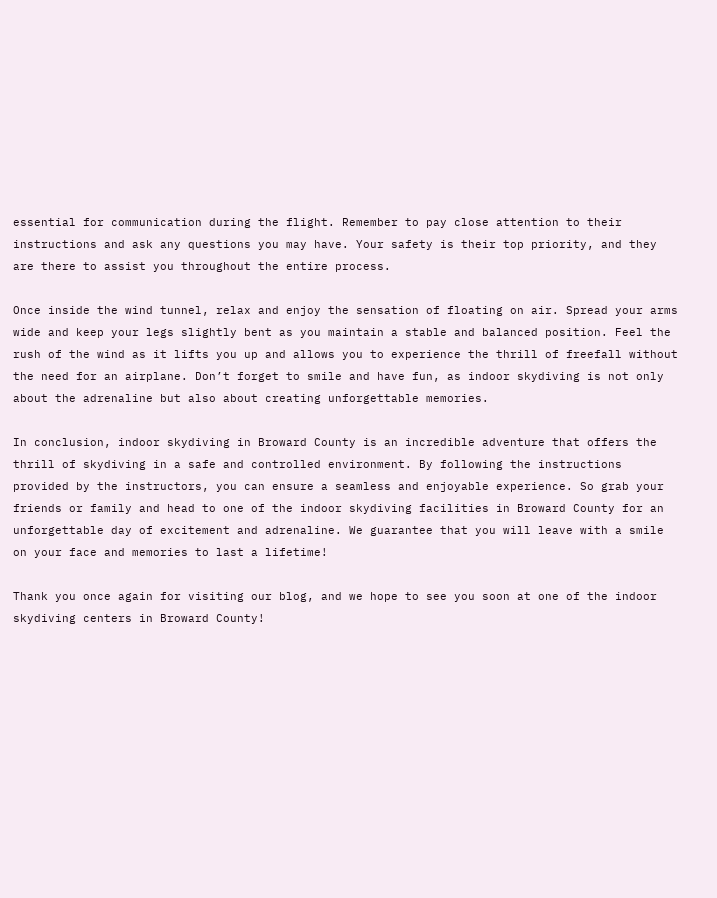essential for communication during the flight. Remember to pay close attention to their instructions and ask any questions you may have. Your safety is their top priority, and they are there to assist you throughout the entire process.

Once inside the wind tunnel, relax and enjoy the sensation of floating on air. Spread your arms wide and keep your legs slightly bent as you maintain a stable and balanced position. Feel the rush of the wind as it lifts you up and allows you to experience the thrill of freefall without the need for an airplane. Don’t forget to smile and have fun, as indoor skydiving is not only about the adrenaline but also about creating unforgettable memories.

In conclusion, indoor skydiving in Broward County is an incredible adventure that offers the thrill of skydiving in a safe and controlled environment. By following the instructions provided by the instructors, you can ensure a seamless and enjoyable experience. So grab your friends or family and head to one of the indoor skydiving facilities in Broward County for an unforgettable day of excitement and adrenaline. We guarantee that you will leave with a smile on your face and memories to last a lifetime!

Thank you once again for visiting our blog, and we hope to see you soon at one of the indoor skydiving centers in Broward County!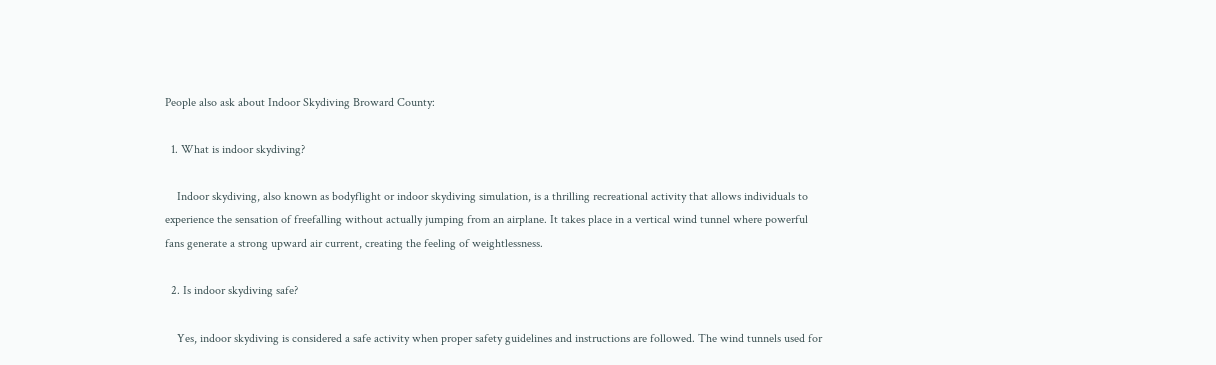People also ask about Indoor Skydiving Broward County:

  1. What is indoor skydiving?

    Indoor skydiving, also known as bodyflight or indoor skydiving simulation, is a thrilling recreational activity that allows individuals to experience the sensation of freefalling without actually jumping from an airplane. It takes place in a vertical wind tunnel where powerful fans generate a strong upward air current, creating the feeling of weightlessness.

  2. Is indoor skydiving safe?

    Yes, indoor skydiving is considered a safe activity when proper safety guidelines and instructions are followed. The wind tunnels used for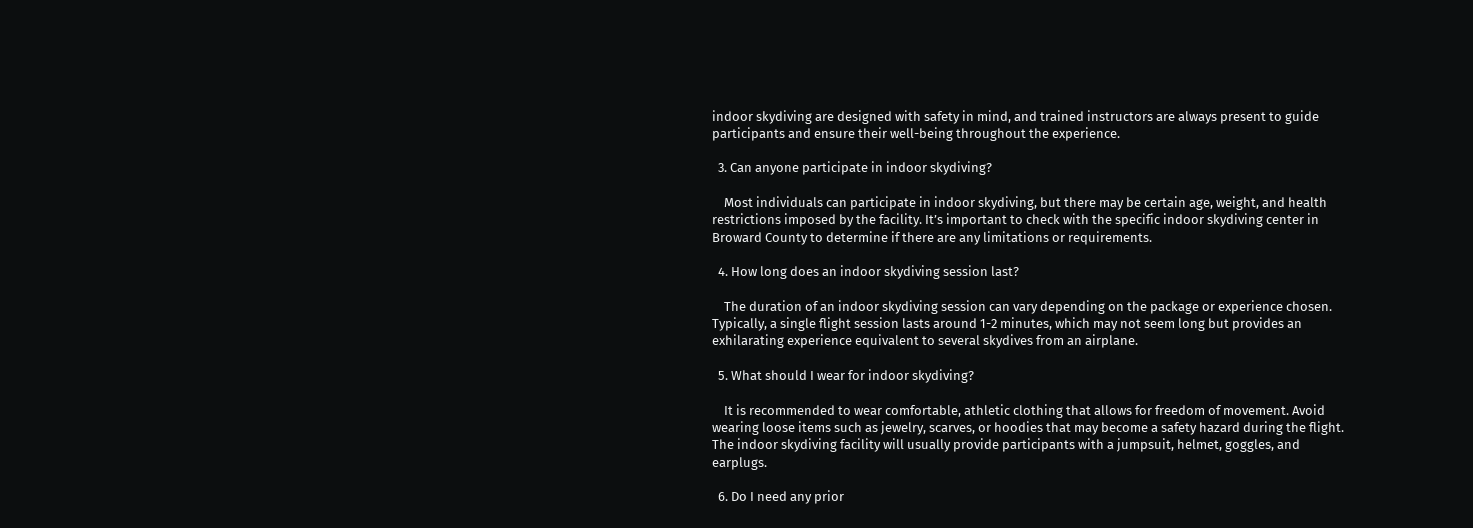indoor skydiving are designed with safety in mind, and trained instructors are always present to guide participants and ensure their well-being throughout the experience.

  3. Can anyone participate in indoor skydiving?

    Most individuals can participate in indoor skydiving, but there may be certain age, weight, and health restrictions imposed by the facility. It’s important to check with the specific indoor skydiving center in Broward County to determine if there are any limitations or requirements.

  4. How long does an indoor skydiving session last?

    The duration of an indoor skydiving session can vary depending on the package or experience chosen. Typically, a single flight session lasts around 1-2 minutes, which may not seem long but provides an exhilarating experience equivalent to several skydives from an airplane.

  5. What should I wear for indoor skydiving?

    It is recommended to wear comfortable, athletic clothing that allows for freedom of movement. Avoid wearing loose items such as jewelry, scarves, or hoodies that may become a safety hazard during the flight. The indoor skydiving facility will usually provide participants with a jumpsuit, helmet, goggles, and earplugs.

  6. Do I need any prior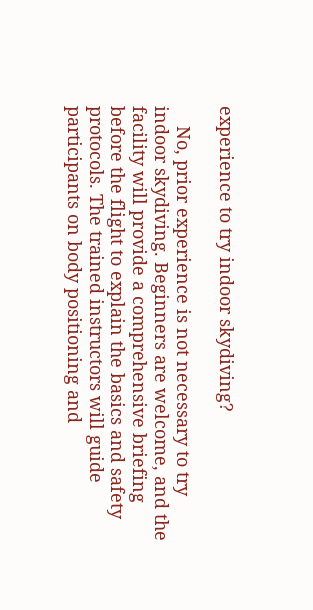experience to try indoor skydiving?

    No, prior experience is not necessary to try indoor skydiving. Beginners are welcome, and the facility will provide a comprehensive briefing before the flight to explain the basics and safety protocols. The trained instructors will guide participants on body positioning and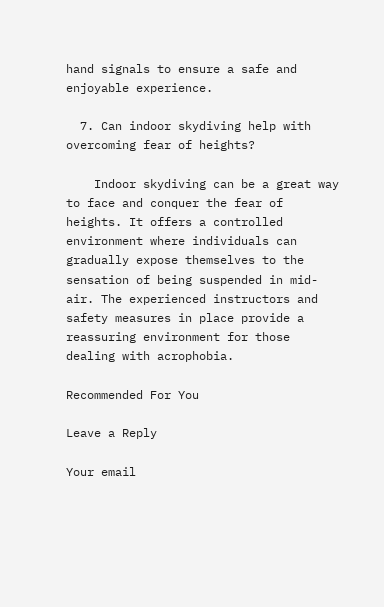hand signals to ensure a safe and enjoyable experience.

  7. Can indoor skydiving help with overcoming fear of heights?

    Indoor skydiving can be a great way to face and conquer the fear of heights. It offers a controlled environment where individuals can gradually expose themselves to the sensation of being suspended in mid-air. The experienced instructors and safety measures in place provide a reassuring environment for those dealing with acrophobia.

Recommended For You

Leave a Reply

Your email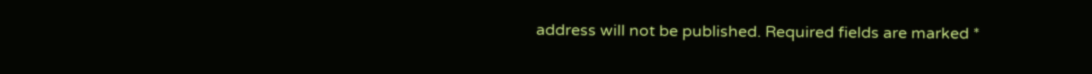address will not be published. Required fields are marked *